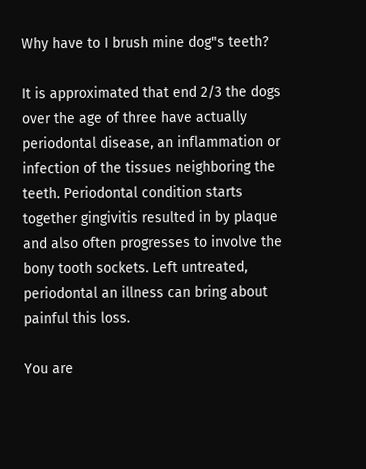Why have to I brush mine dog"s teeth?

It is approximated that end 2/3 the dogs over the age of three have actually periodontal disease, an inflammation or infection of the tissues neighboring the teeth. Periodontal condition starts together gingivitis resulted in by plaque and also often progresses to involve the bony tooth sockets. Left untreated, periodontal an illness can bring about painful this loss.

You are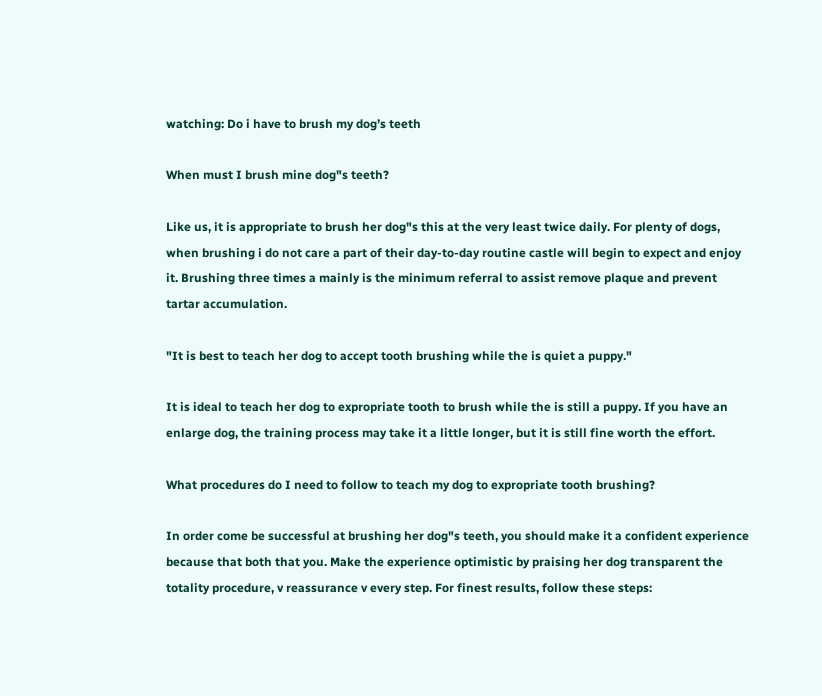watching: Do i have to brush my dog’s teeth

When must I brush mine dog"s teeth?

Like us, it is appropriate to brush her dog"s this at the very least twice daily. For plenty of dogs, when brushing i do not care a part of their day-to-day routine castle will begin to expect and enjoy it. Brushing three times a mainly is the minimum referral to assist remove plaque and prevent tartar accumulation.

"It is best to teach her dog to accept tooth brushing while the is quiet a puppy."

It is ideal to teach her dog to expropriate tooth to brush while the is still a puppy. If you have an enlarge dog, the training process may take it a little longer, but it is still fine worth the effort.

What procedures do I need to follow to teach my dog to expropriate tooth brushing?

In order come be successful at brushing her dog"s teeth, you should make it a confident experience because that both that you. Make the experience optimistic by praising her dog transparent the totality procedure, v reassurance v every step. For finest results, follow these steps: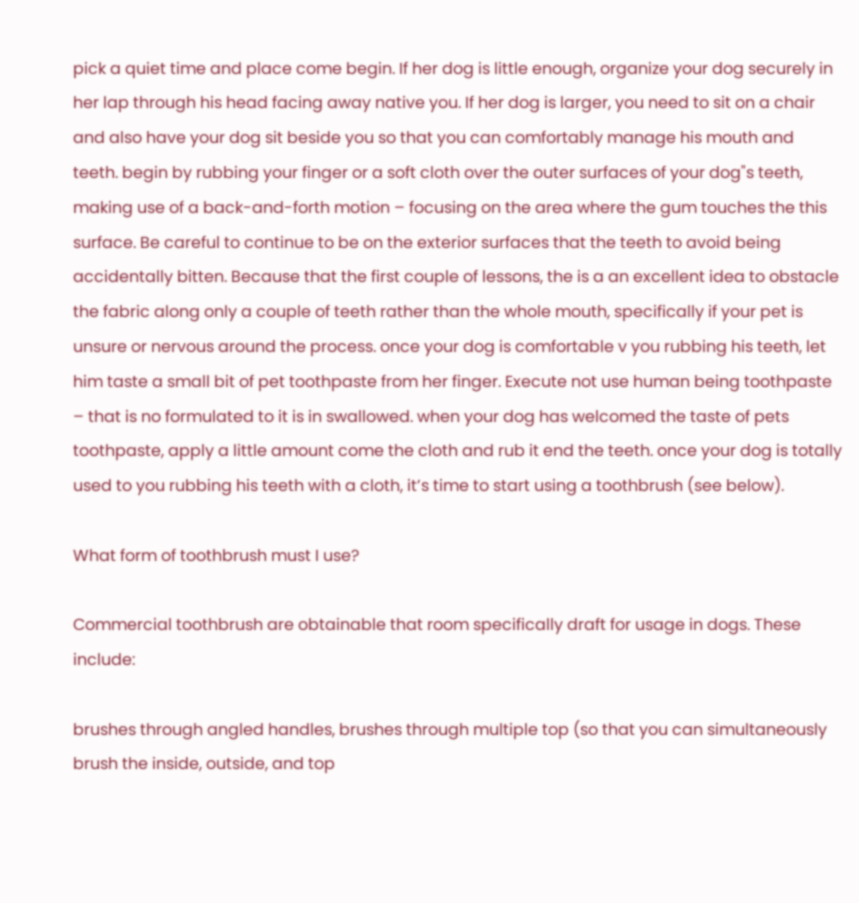pick a quiet time and place come begin. If her dog is little enough, organize your dog securely in her lap through his head facing away native you. If her dog is larger, you need to sit on a chair and also have your dog sit beside you so that you can comfortably manage his mouth and teeth. begin by rubbing your finger or a soft cloth over the outer surfaces of your dog"s teeth, making use of a back-and-forth motion – focusing on the area where the gum touches the this surface. Be careful to continue to be on the exterior surfaces that the teeth to avoid being accidentally bitten. Because that the first couple of lessons, the is a an excellent idea to obstacle the fabric along only a couple of teeth rather than the whole mouth, specifically if your pet is unsure or nervous around the process. once your dog is comfortable v you rubbing his teeth, let him taste a small bit of pet toothpaste from her finger. Execute not use human being toothpaste – that is no formulated to it is in swallowed. when your dog has welcomed the taste of pets toothpaste, apply a little amount come the cloth and rub it end the teeth. once your dog is totally used to you rubbing his teeth with a cloth, it’s time to start using a toothbrush (see below).

What form of toothbrush must I use?

Commercial toothbrush are obtainable that room specifically draft for usage in dogs. These include:

brushes through angled handles, brushes through multiple top (so that you can simultaneously brush the inside, outside, and top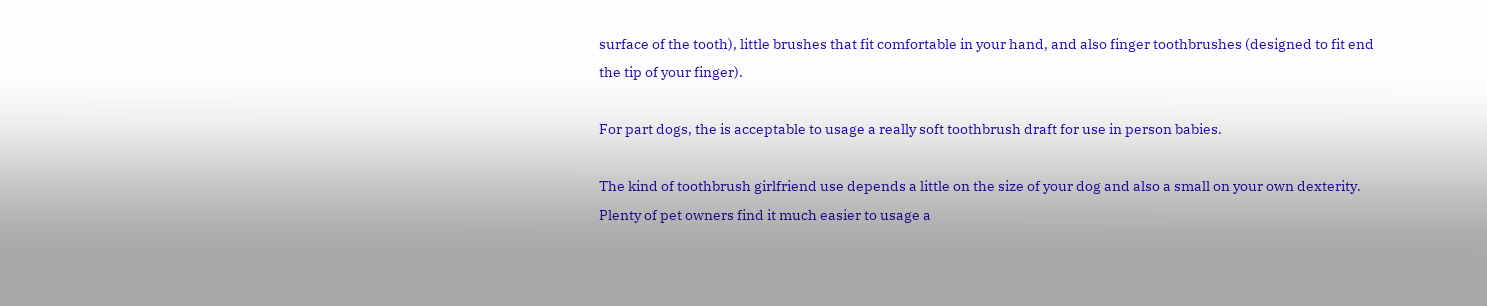surface of the tooth), little brushes that fit comfortable in your hand, and also finger toothbrushes (designed to fit end the tip of your finger).

For part dogs, the is acceptable to usage a really soft toothbrush draft for use in person babies.

The kind of toothbrush girlfriend use depends a little on the size of your dog and also a small on your own dexterity. Plenty of pet owners find it much easier to usage a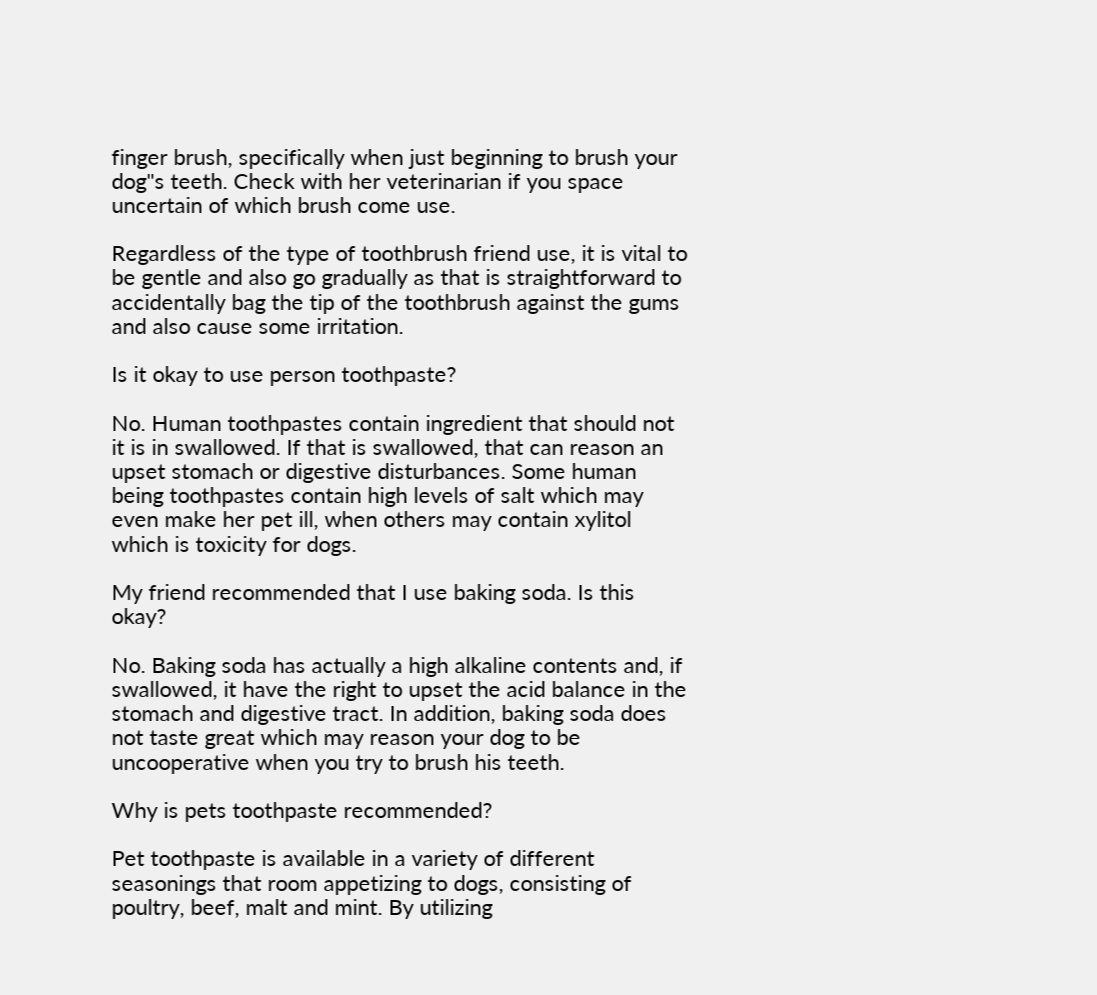finger brush, specifically when just beginning to brush your dog"s teeth. Check with her veterinarian if you space uncertain of which brush come use.

Regardless of the type of toothbrush friend use, it is vital to be gentle and also go gradually as that is straightforward to accidentally bag the tip of the toothbrush against the gums and also cause some irritation.

Is it okay to use person toothpaste?

No. Human toothpastes contain ingredient that should not it is in swallowed. If that is swallowed, that can reason an upset stomach or digestive disturbances. Some human being toothpastes contain high levels of salt which may even make her pet ill, when others may contain xylitol which is toxicity for dogs.

My friend recommended that I use baking soda. Is this okay?

No. Baking soda has actually a high alkaline contents and, if swallowed, it have the right to upset the acid balance in the stomach and digestive tract. In addition, baking soda does not taste great which may reason your dog to be uncooperative when you try to brush his teeth.

Why is pets toothpaste recommended?

Pet toothpaste is available in a variety of different seasonings that room appetizing to dogs, consisting of poultry, beef, malt and mint. By utilizing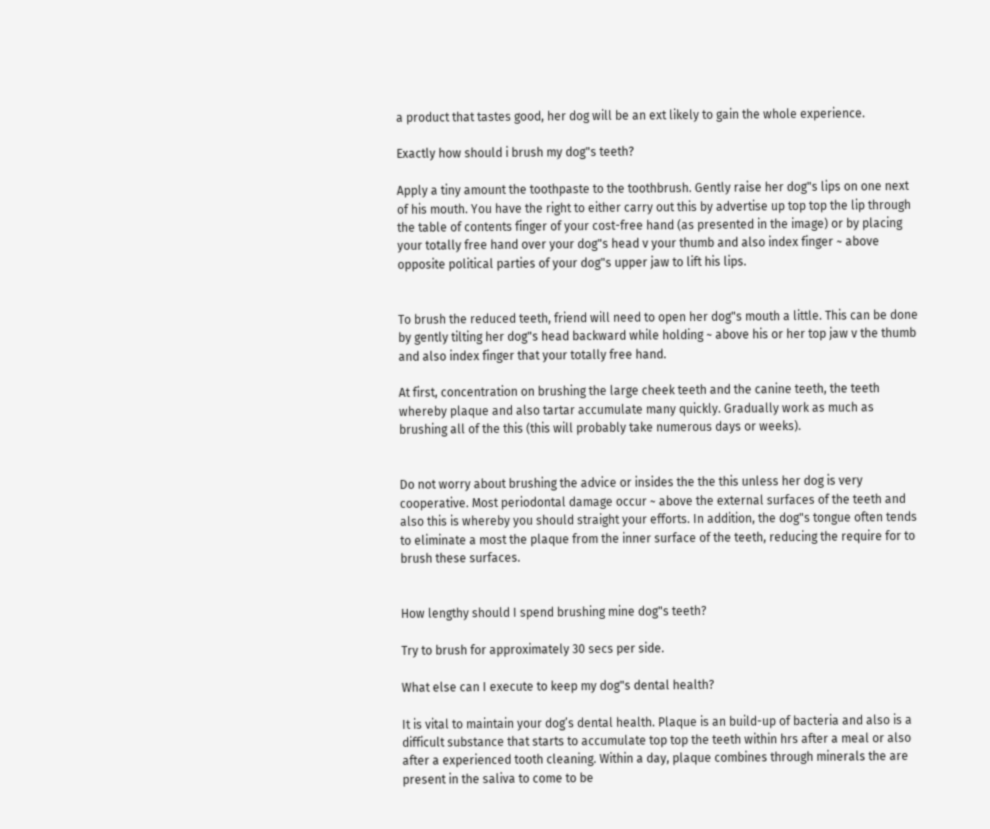a product that tastes good, her dog will be an ext likely to gain the whole experience.

Exactly how should i brush my dog"s teeth?

Apply a tiny amount the toothpaste to the toothbrush. Gently raise her dog"s lips on one next of his mouth. You have the right to either carry out this by advertise up top top the lip through the table of contents finger of your cost-free hand (as presented in the image) or by placing your totally free hand over your dog"s head v your thumb and also index finger ~ above opposite political parties of your dog"s upper jaw to lift his lips.


To brush the reduced teeth, friend will need to open her dog"s mouth a little. This can be done by gently tilting her dog"s head backward while holding ~ above his or her top jaw v the thumb and also index finger that your totally free hand.

At first, concentration on brushing the large cheek teeth and the canine teeth, the teeth whereby plaque and also tartar accumulate many quickly. Gradually work as much as brushing all of the this (this will probably take numerous days or weeks).


Do not worry about brushing the advice or insides the the this unless her dog is very cooperative. Most periodontal damage occur ~ above the external surfaces of the teeth and also this is whereby you should straight your efforts. In addition, the dog"s tongue often tends to eliminate a most the plaque from the inner surface of the teeth, reducing the require for to brush these surfaces.


How lengthy should I spend brushing mine dog"s teeth?

Try to brush for approximately 30 secs per side.

What else can I execute to keep my dog"s dental health?

It is vital to maintain your dog’s dental health. Plaque is an build-up of bacteria and also is a difficult substance that starts to accumulate top top the teeth within hrs after a meal or also after a experienced tooth cleaning. Within a day, plaque combines through minerals the are present in the saliva to come to be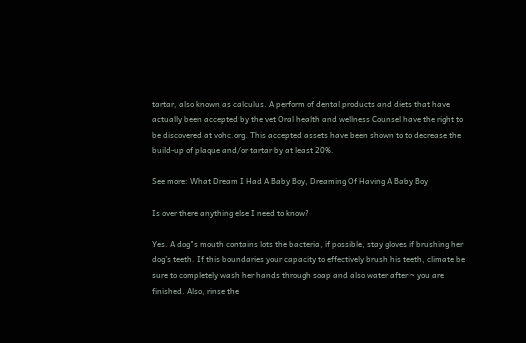tartar, also known as calculus. A perform of dental products and diets that have actually been accepted by the vet Oral health and wellness Counsel have the right to be discovered at vohc.org. This accepted assets have been shown to to decrease the build-up of plaque and/or tartar by at least 20%.

See more: What Dream I Had A Baby Boy, Dreaming Of Having A Baby Boy

Is over there anything else I need to know?

Yes. A dog"s mouth contains lots the bacteria, if possible, stay gloves if brushing her dog’s teeth. If this boundaries your capacity to effectively brush his teeth, climate be sure to completely wash her hands through soap and also water after ~ you are finished. Also, rinse the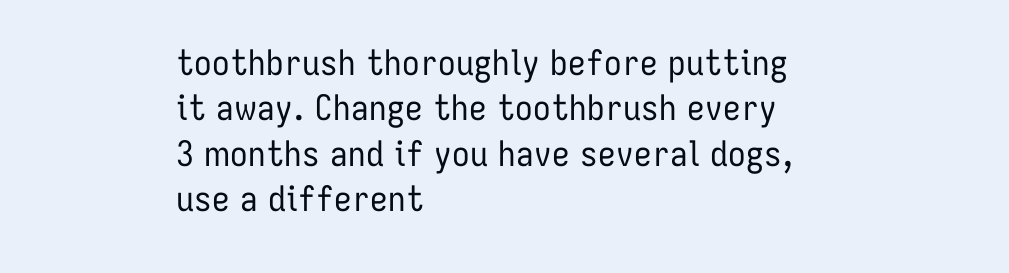toothbrush thoroughly before putting it away. Change the toothbrush every 3 months and if you have several dogs, use a different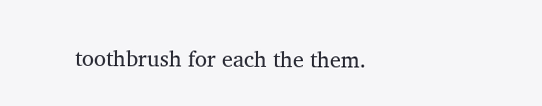toothbrush for each the them.